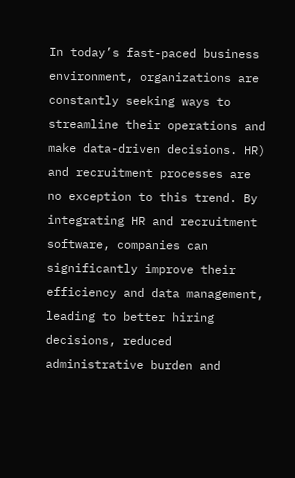In today’s fast-paced business environment, organizations are constantly seeking ways to streamline their operations and make data-driven decisions. HR) and recruitment processes are no exception to this trend. By integrating HR and recruitment software, companies can significantly improve their efficiency and data management, leading to better hiring decisions, reduced administrative burden and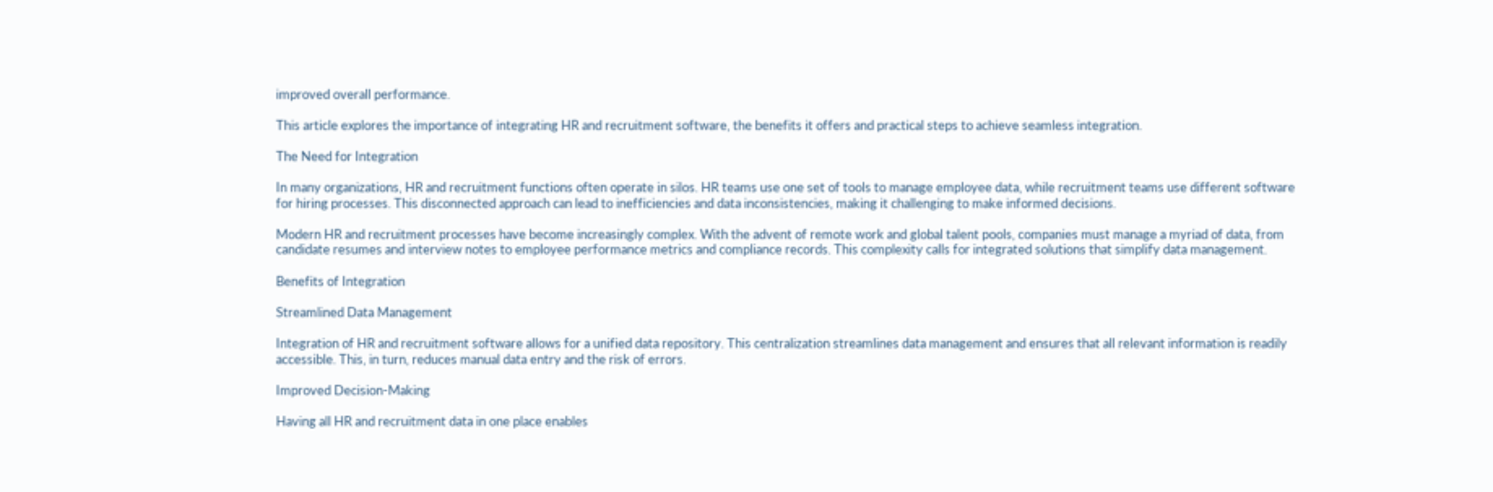improved overall performance.

This article explores the importance of integrating HR and recruitment software, the benefits it offers and practical steps to achieve seamless integration.

The Need for Integration

In many organizations, HR and recruitment functions often operate in silos. HR teams use one set of tools to manage employee data, while recruitment teams use different software for hiring processes. This disconnected approach can lead to inefficiencies and data inconsistencies, making it challenging to make informed decisions.

Modern HR and recruitment processes have become increasingly complex. With the advent of remote work and global talent pools, companies must manage a myriad of data, from candidate resumes and interview notes to employee performance metrics and compliance records. This complexity calls for integrated solutions that simplify data management.

Benefits of Integration

Streamlined Data Management

Integration of HR and recruitment software allows for a unified data repository. This centralization streamlines data management and ensures that all relevant information is readily accessible. This, in turn, reduces manual data entry and the risk of errors.

Improved Decision-Making

Having all HR and recruitment data in one place enables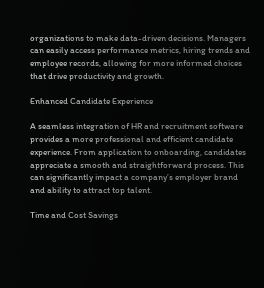organizations to make data-driven decisions. Managers can easily access performance metrics, hiring trends and employee records, allowing for more informed choices that drive productivity and growth.

Enhanced Candidate Experience

A seamless integration of HR and recruitment software provides a more professional and efficient candidate experience. From application to onboarding, candidates appreciate a smooth and straightforward process. This can significantly impact a company’s employer brand and ability to attract top talent.

Time and Cost Savings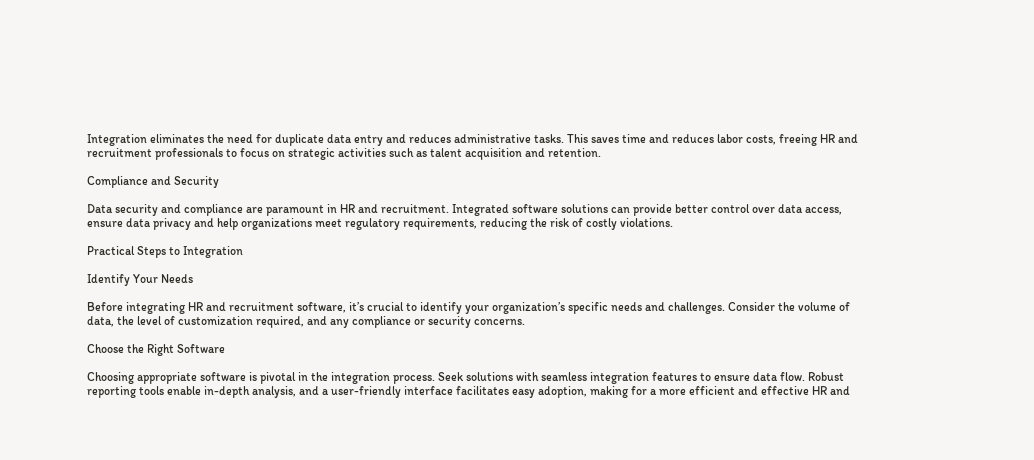Integration eliminates the need for duplicate data entry and reduces administrative tasks. This saves time and reduces labor costs, freeing HR and recruitment professionals to focus on strategic activities such as talent acquisition and retention.

Compliance and Security

Data security and compliance are paramount in HR and recruitment. Integrated software solutions can provide better control over data access, ensure data privacy and help organizations meet regulatory requirements, reducing the risk of costly violations.

Practical Steps to Integration

Identify Your Needs

Before integrating HR and recruitment software, it’s crucial to identify your organization’s specific needs and challenges. Consider the volume of data, the level of customization required, and any compliance or security concerns.

Choose the Right Software

Choosing appropriate software is pivotal in the integration process. Seek solutions with seamless integration features to ensure data flow. Robust reporting tools enable in-depth analysis, and a user-friendly interface facilitates easy adoption, making for a more efficient and effective HR and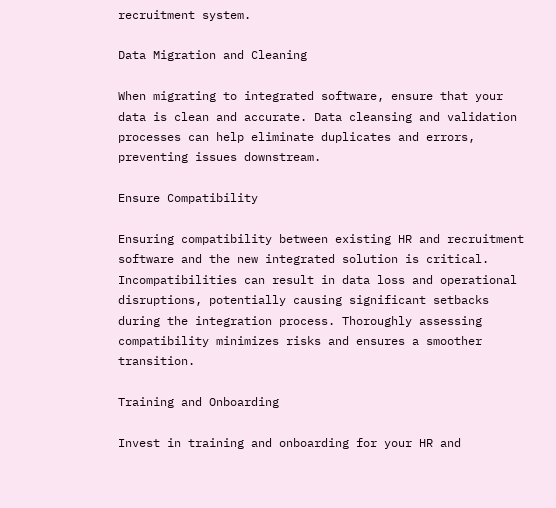recruitment system.

Data Migration and Cleaning

When migrating to integrated software, ensure that your data is clean and accurate. Data cleansing and validation processes can help eliminate duplicates and errors, preventing issues downstream.

Ensure Compatibility

Ensuring compatibility between existing HR and recruitment software and the new integrated solution is critical. Incompatibilities can result in data loss and operational disruptions, potentially causing significant setbacks during the integration process. Thoroughly assessing compatibility minimizes risks and ensures a smoother transition.

Training and Onboarding

Invest in training and onboarding for your HR and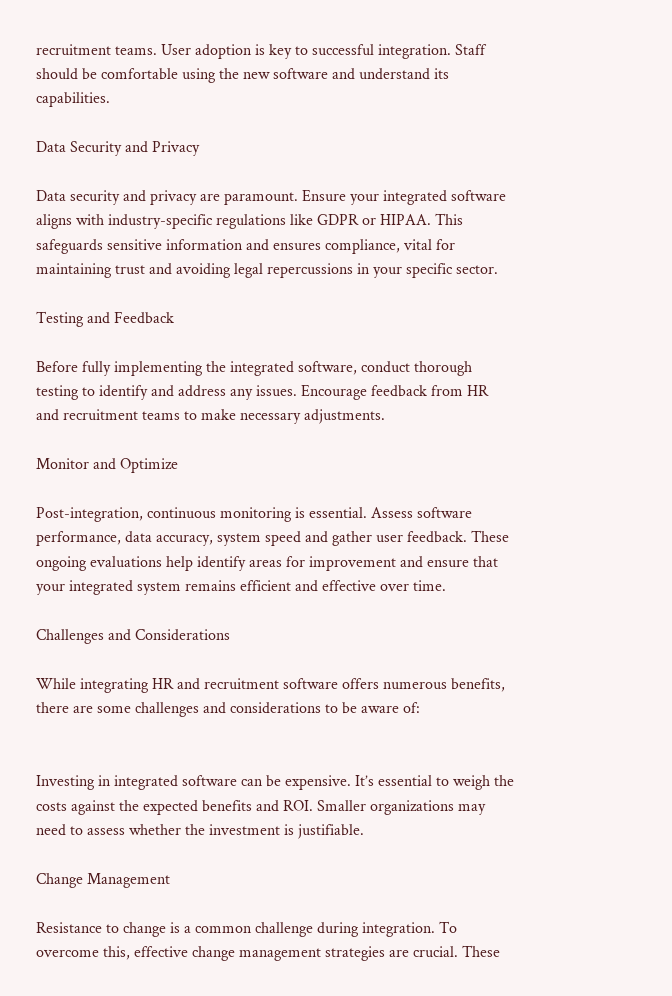recruitment teams. User adoption is key to successful integration. Staff should be comfortable using the new software and understand its capabilities.

Data Security and Privacy

Data security and privacy are paramount. Ensure your integrated software aligns with industry-specific regulations like GDPR or HIPAA. This safeguards sensitive information and ensures compliance, vital for maintaining trust and avoiding legal repercussions in your specific sector.

Testing and Feedback

Before fully implementing the integrated software, conduct thorough testing to identify and address any issues. Encourage feedback from HR and recruitment teams to make necessary adjustments.

Monitor and Optimize

Post-integration, continuous monitoring is essential. Assess software performance, data accuracy, system speed and gather user feedback. These ongoing evaluations help identify areas for improvement and ensure that your integrated system remains efficient and effective over time.

Challenges and Considerations

While integrating HR and recruitment software offers numerous benefits, there are some challenges and considerations to be aware of:


Investing in integrated software can be expensive. It’s essential to weigh the costs against the expected benefits and ROI. Smaller organizations may need to assess whether the investment is justifiable.

Change Management

Resistance to change is a common challenge during integration. To overcome this, effective change management strategies are crucial. These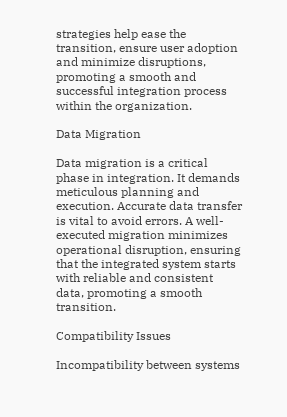strategies help ease the transition, ensure user adoption and minimize disruptions, promoting a smooth and successful integration process within the organization.

Data Migration

Data migration is a critical phase in integration. It demands meticulous planning and execution. Accurate data transfer is vital to avoid errors. A well-executed migration minimizes operational disruption, ensuring that the integrated system starts with reliable and consistent data, promoting a smooth transition.

Compatibility Issues

Incompatibility between systems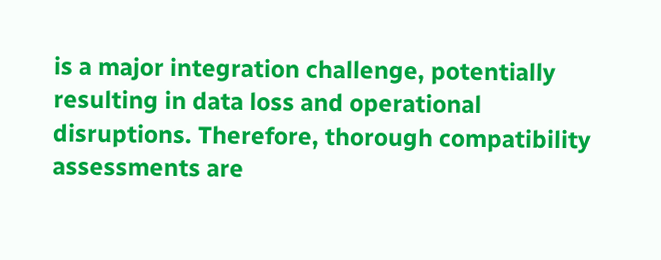is a major integration challenge, potentially resulting in data loss and operational disruptions. Therefore, thorough compatibility assessments are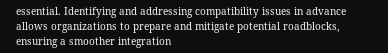essential. Identifying and addressing compatibility issues in advance allows organizations to prepare and mitigate potential roadblocks, ensuring a smoother integration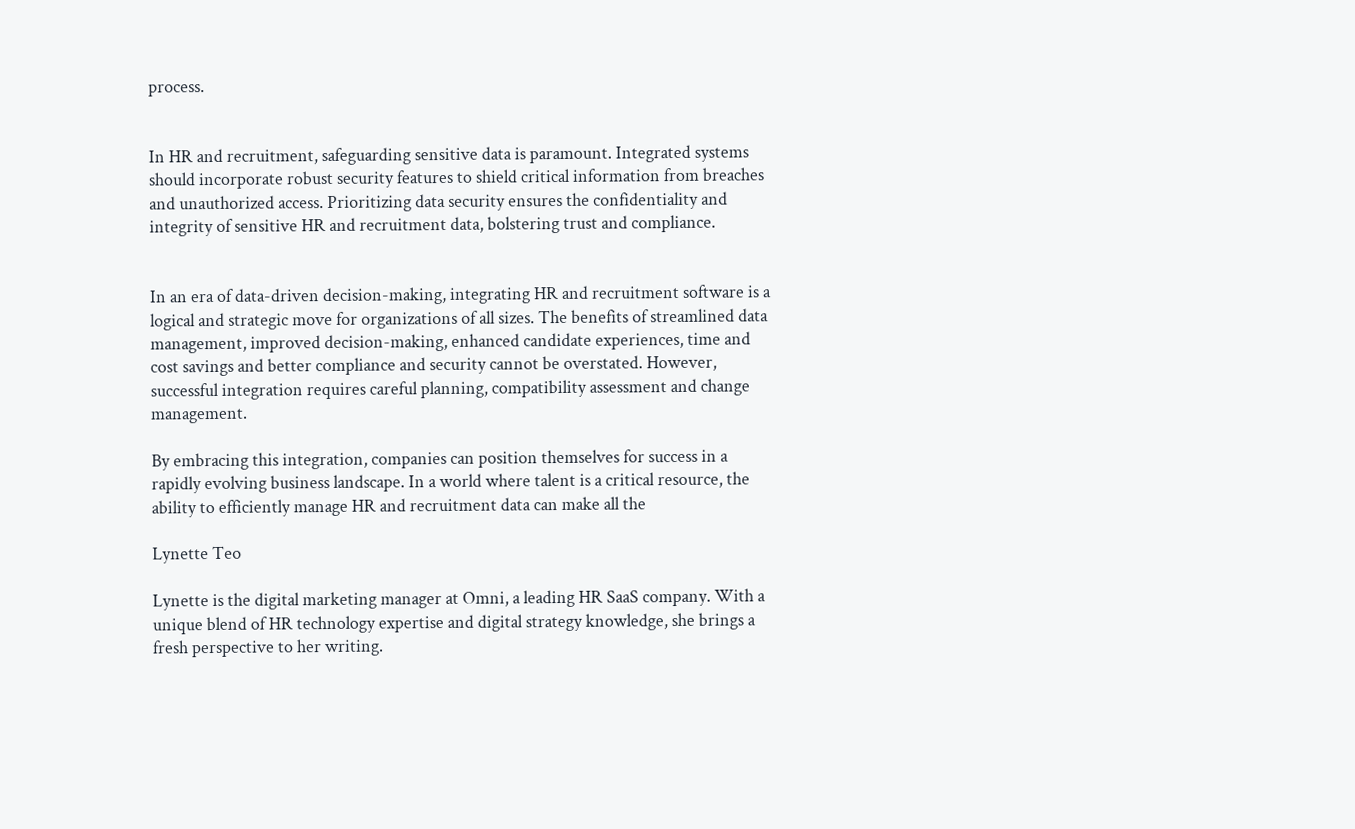process.


In HR and recruitment, safeguarding sensitive data is paramount. Integrated systems should incorporate robust security features to shield critical information from breaches and unauthorized access. Prioritizing data security ensures the confidentiality and integrity of sensitive HR and recruitment data, bolstering trust and compliance.


In an era of data-driven decision-making, integrating HR and recruitment software is a logical and strategic move for organizations of all sizes. The benefits of streamlined data management, improved decision-making, enhanced candidate experiences, time and cost savings and better compliance and security cannot be overstated. However, successful integration requires careful planning, compatibility assessment and change management.

By embracing this integration, companies can position themselves for success in a rapidly evolving business landscape. In a world where talent is a critical resource, the ability to efficiently manage HR and recruitment data can make all the

Lynette Teo

Lynette is the digital marketing manager at Omni, a leading HR SaaS company. With a unique blend of HR technology expertise and digital strategy knowledge, she brings a fresh perspective to her writing.